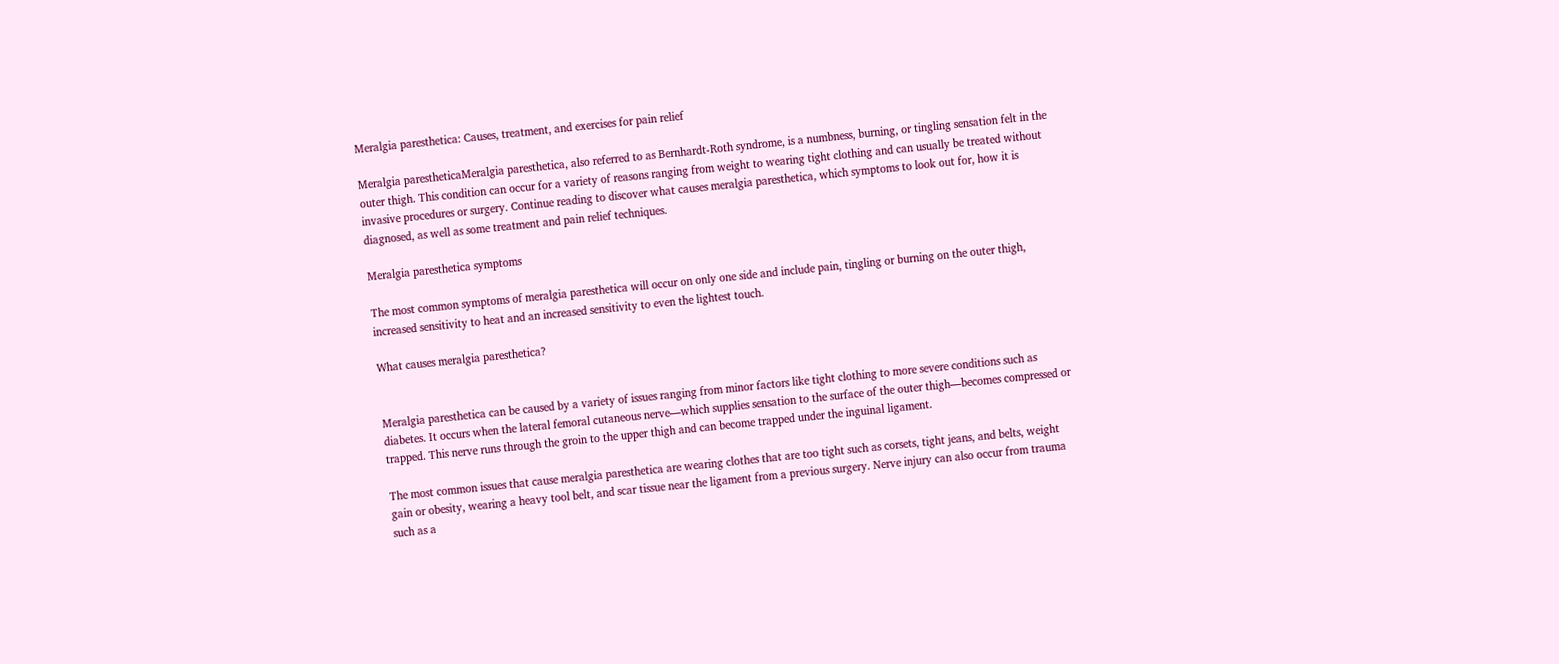Meralgia paresthetica: Causes, treatment, and exercises for pain relief

Meralgia parestheticaMeralgia paresthetica, also referred to as Bernhardt-Roth syndrome, is a numbness, burning, or tingling sensation felt in the outer thigh. This condition can occur for a variety of reasons ranging from weight to wearing tight clothing and can usually be treated without invasive procedures or surgery. Continue reading to discover what causes meralgia paresthetica, which symptoms to look out for, how it is diagnosed, as well as some treatment and pain relief techniques.

Meralgia paresthetica symptoms

The most common symptoms of meralgia paresthetica will occur on only one side and include pain, tingling or burning on the outer thigh, increased sensitivity to heat and an increased sensitivity to even the lightest touch.

What causes meralgia paresthetica?


Meralgia paresthetica can be caused by a variety of issues ranging from minor factors like tight clothing to more severe conditions such as diabetes. It occurs when the lateral femoral cutaneous nerve—which supplies sensation to the surface of the outer thigh—becomes compressed or trapped. This nerve runs through the groin to the upper thigh and can become trapped under the inguinal ligament.

The most common issues that cause meralgia paresthetica are wearing clothes that are too tight such as corsets, tight jeans, and belts, weight gain or obesity, wearing a heavy tool belt, and scar tissue near the ligament from a previous surgery. Nerve injury can also occur from trauma such as a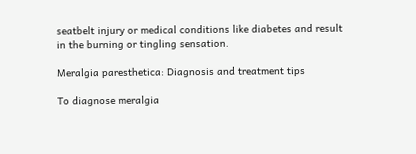seatbelt injury or medical conditions like diabetes and result in the burning or tingling sensation.

Meralgia paresthetica: Diagnosis and treatment tips

To diagnose meralgia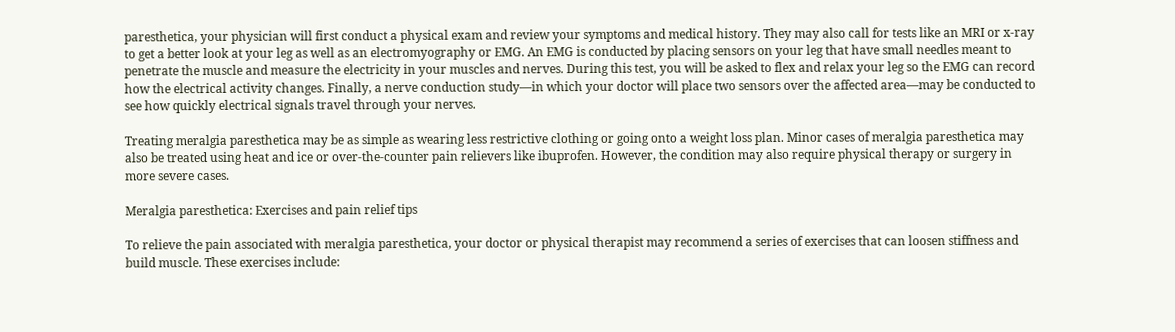paresthetica, your physician will first conduct a physical exam and review your symptoms and medical history. They may also call for tests like an MRI or x-ray to get a better look at your leg as well as an electromyography or EMG. An EMG is conducted by placing sensors on your leg that have small needles meant to penetrate the muscle and measure the electricity in your muscles and nerves. During this test, you will be asked to flex and relax your leg so the EMG can record how the electrical activity changes. Finally, a nerve conduction study—in which your doctor will place two sensors over the affected area—may be conducted to see how quickly electrical signals travel through your nerves.

Treating meralgia paresthetica may be as simple as wearing less restrictive clothing or going onto a weight loss plan. Minor cases of meralgia paresthetica may also be treated using heat and ice or over-the-counter pain relievers like ibuprofen. However, the condition may also require physical therapy or surgery in more severe cases.

Meralgia paresthetica: Exercises and pain relief tips

To relieve the pain associated with meralgia paresthetica, your doctor or physical therapist may recommend a series of exercises that can loosen stiffness and build muscle. These exercises include: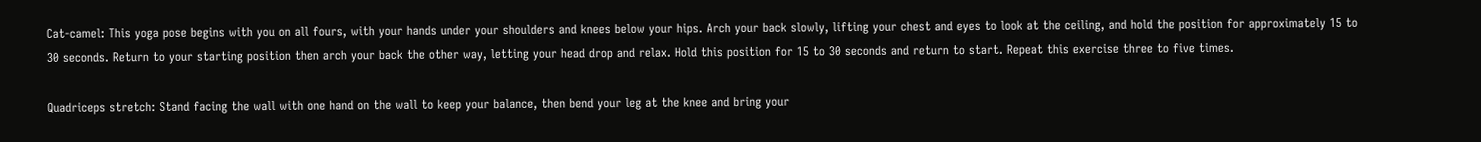Cat-camel: This yoga pose begins with you on all fours, with your hands under your shoulders and knees below your hips. Arch your back slowly, lifting your chest and eyes to look at the ceiling, and hold the position for approximately 15 to 30 seconds. Return to your starting position then arch your back the other way, letting your head drop and relax. Hold this position for 15 to 30 seconds and return to start. Repeat this exercise three to five times.

Quadriceps stretch: Stand facing the wall with one hand on the wall to keep your balance, then bend your leg at the knee and bring your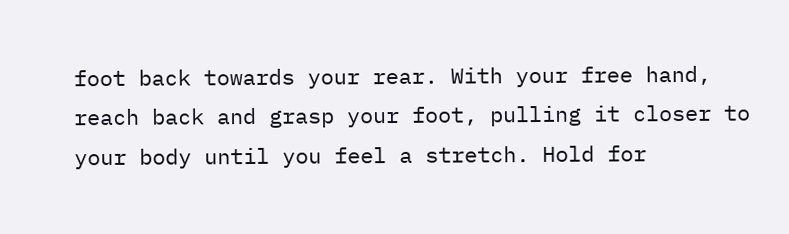foot back towards your rear. With your free hand, reach back and grasp your foot, pulling it closer to your body until you feel a stretch. Hold for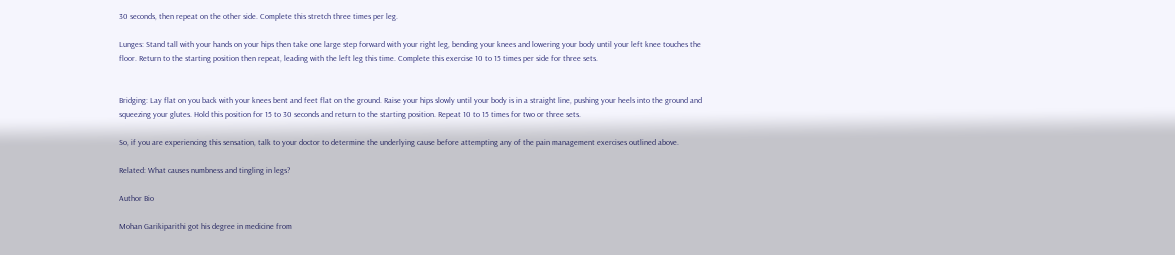30 seconds, then repeat on the other side. Complete this stretch three times per leg.

Lunges: Stand tall with your hands on your hips then take one large step forward with your right leg, bending your knees and lowering your body until your left knee touches the floor. Return to the starting position then repeat, leading with the left leg this time. Complete this exercise 10 to 15 times per side for three sets.


Bridging: Lay flat on you back with your knees bent and feet flat on the ground. Raise your hips slowly until your body is in a straight line, pushing your heels into the ground and squeezing your glutes. Hold this position for 15 to 30 seconds and return to the starting position. Repeat 10 to 15 times for two or three sets.

So, if you are experiencing this sensation, talk to your doctor to determine the underlying cause before attempting any of the pain management exercises outlined above.

Related: What causes numbness and tingling in legs?

Author Bio

Mohan Garikiparithi got his degree in medicine from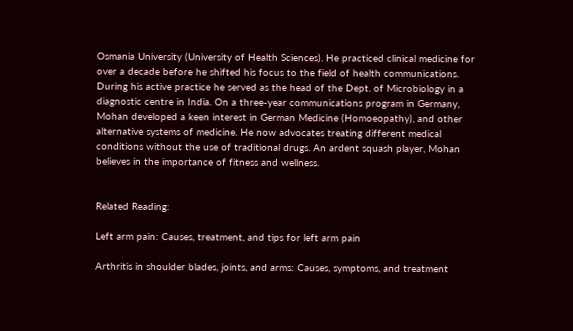Osmania University (University of Health Sciences). He practiced clinical medicine for over a decade before he shifted his focus to the field of health communications. During his active practice he served as the head of the Dept. of Microbiology in a diagnostic centre in India. On a three-year communications program in Germany, Mohan developed a keen interest in German Medicine (Homoeopathy), and other alternative systems of medicine. He now advocates treating different medical conditions without the use of traditional drugs. An ardent squash player, Mohan believes in the importance of fitness and wellness.


Related Reading:

Left arm pain: Causes, treatment, and tips for left arm pain

Arthritis in shoulder blades, joints, and arms: Causes, symptoms, and treatment